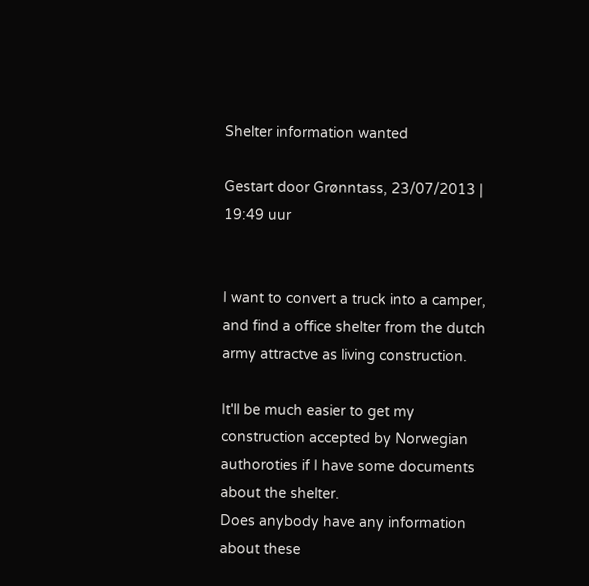Shelter information wanted

Gestart door Grønntass, 23/07/2013 | 19:49 uur


I want to convert a truck into a camper, and find a office shelter from the dutch army attractve as living construction.

It'll be much easier to get my construction accepted by Norwegian authoroties if I have some documents about the shelter.
Does anybody have any information about these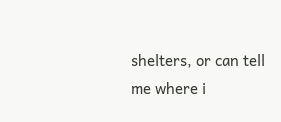shelters, or can tell me where i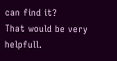can find it?
That would be very helpfull.